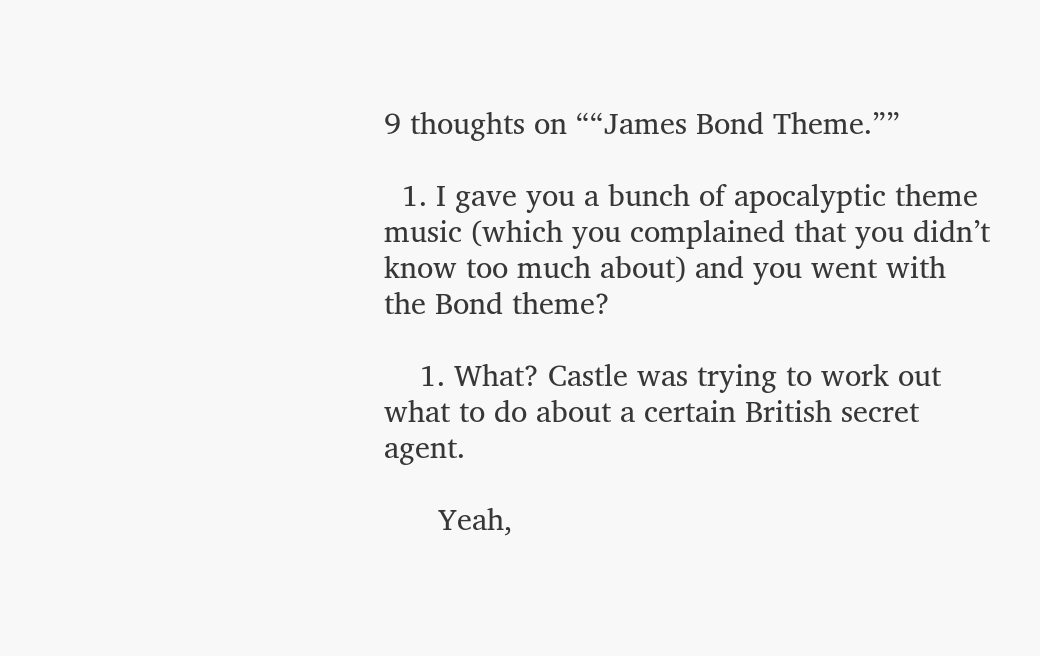9 thoughts on ““James Bond Theme.””

  1. I gave you a bunch of apocalyptic theme music (which you complained that you didn’t know too much about) and you went with the Bond theme?

    1. What? Castle was trying to work out what to do about a certain British secret agent.

      Yeah,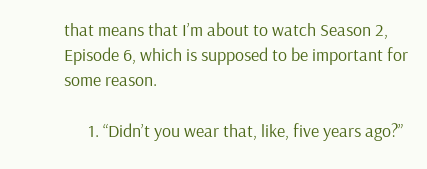that means that I’m about to watch Season 2, Episode 6, which is supposed to be important for some reason.

      1. “Didn’t you wear that, like, five years ago?”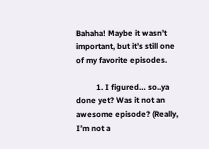Bahaha! Maybe it wasn’t important, but it’s still one of my favorite episodes.

          1. I figured… so..ya done yet? Was it not an awesome episode? (Really, I’m not a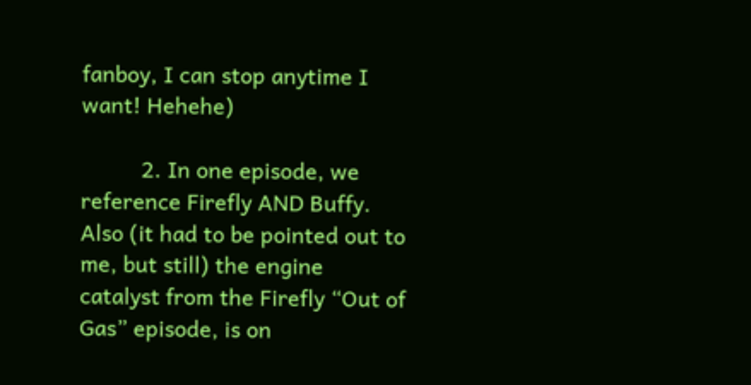fanboy, I can stop anytime I want! Hehehe)

          2. In one episode, we reference Firefly AND Buffy. Also (it had to be pointed out to me, but still) the engine catalyst from the Firefly “Out of Gas” episode, is on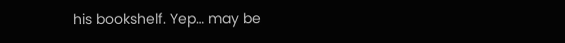his bookshelf. Yep… may be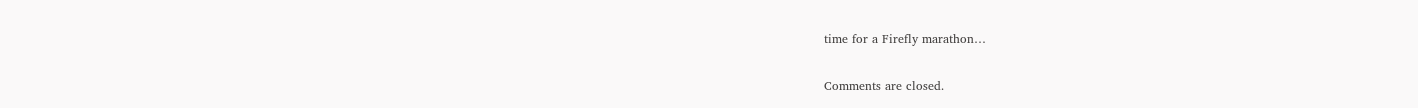time for a Firefly marathon…

Comments are closed.